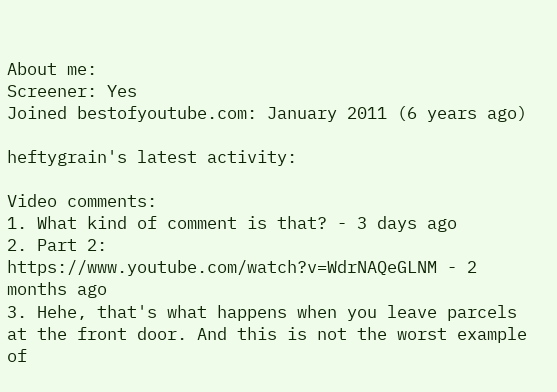About me:
Screener: Yes
Joined bestofyoutube.com: January 2011 (6 years ago)

heftygrain's latest activity:

Video comments:
1. What kind of comment is that? - 3 days ago
2. Part 2: https://www.youtube.com/watch?v=WdrNAQeGLNM - 2 months ago
3. Hehe, that's what happens when you leave parcels at the front door. And this is not the worst example of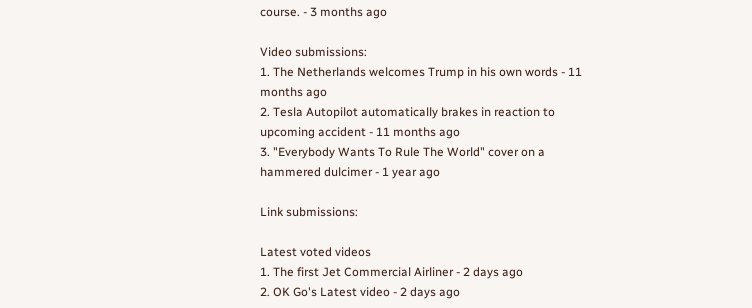course. - 3 months ago

Video submissions:
1. The Netherlands welcomes Trump in his own words - 11 months ago
2. Tesla Autopilot automatically brakes in reaction to upcoming accident - 11 months ago
3. "Everybody Wants To Rule The World" cover on a hammered dulcimer - 1 year ago

Link submissions:

Latest voted videos
1. The first Jet Commercial Airliner - 2 days ago
2. OK Go's Latest video - 2 days ago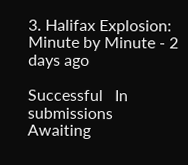3. Halifax Explosion: Minute by Minute - 2 days ago

Successful   In submissions   Awaiting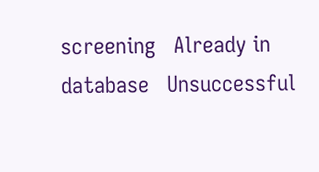screening   Already in database   Unsuccessful